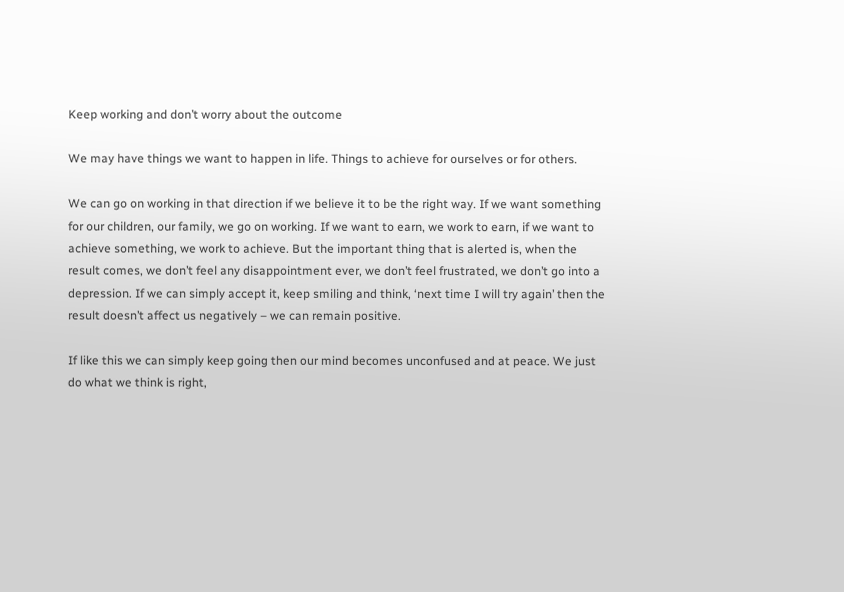Keep working and don’t worry about the outcome

We may have things we want to happen in life. Things to achieve for ourselves or for others.

We can go on working in that direction if we believe it to be the right way. If we want something for our children, our family, we go on working. If we want to earn, we work to earn, if we want to achieve something, we work to achieve. But the important thing that is alerted is, when the result comes, we don’t feel any disappointment ever, we don’t feel frustrated, we don’t go into a depression. If we can simply accept it, keep smiling and think, ‘next time I will try again’ then the result doesn’t affect us negatively – we can remain positive.

If like this we can simply keep going then our mind becomes unconfused and at peace. We just do what we think is right,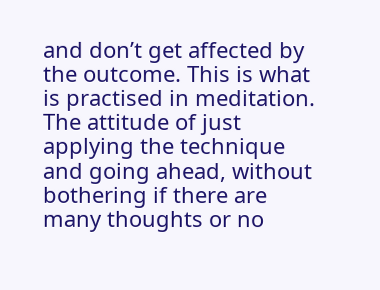and don’t get affected by the outcome. This is what is practised in meditation. The attitude of just applying the technique and going ahead, without bothering if there are many thoughts or no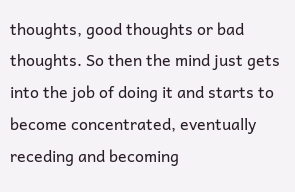thoughts, good thoughts or bad thoughts. So then the mind just gets into the job of doing it and starts to become concentrated, eventually receding and becoming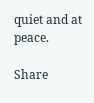quiet and at peace.

Share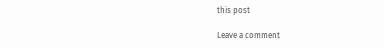this post

Leave a comment